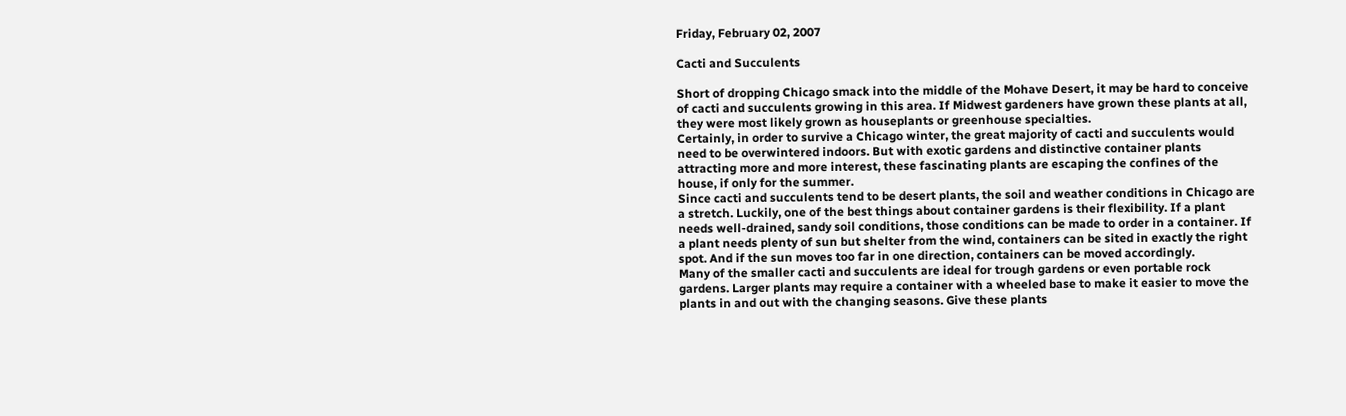Friday, February 02, 2007

Cacti and Succulents

Short of dropping Chicago smack into the middle of the Mohave Desert, it may be hard to conceive of cacti and succulents growing in this area. If Midwest gardeners have grown these plants at all, they were most likely grown as houseplants or greenhouse specialties.
Certainly, in order to survive a Chicago winter, the great majority of cacti and succulents would need to be overwintered indoors. But with exotic gardens and distinctive container plants attracting more and more interest, these fascinating plants are escaping the confines of the house, if only for the summer.
Since cacti and succulents tend to be desert plants, the soil and weather conditions in Chicago are a stretch. Luckily, one of the best things about container gardens is their flexibility. If a plant needs well-drained, sandy soil conditions, those conditions can be made to order in a container. If a plant needs plenty of sun but shelter from the wind, containers can be sited in exactly the right spot. And if the sun moves too far in one direction, containers can be moved accordingly.
Many of the smaller cacti and succulents are ideal for trough gardens or even portable rock gardens. Larger plants may require a container with a wheeled base to make it easier to move the plants in and out with the changing seasons. Give these plants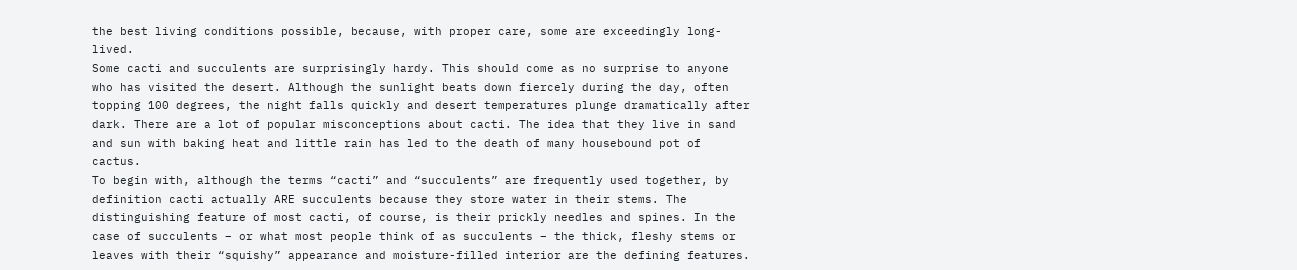the best living conditions possible, because, with proper care, some are exceedingly long-lived.
Some cacti and succulents are surprisingly hardy. This should come as no surprise to anyone who has visited the desert. Although the sunlight beats down fiercely during the day, often topping 100 degrees, the night falls quickly and desert temperatures plunge dramatically after dark. There are a lot of popular misconceptions about cacti. The idea that they live in sand and sun with baking heat and little rain has led to the death of many housebound pot of cactus.
To begin with, although the terms “cacti” and “succulents” are frequently used together, by definition cacti actually ARE succulents because they store water in their stems. The distinguishing feature of most cacti, of course, is their prickly needles and spines. In the case of succulents – or what most people think of as succulents – the thick, fleshy stems or leaves with their “squishy” appearance and moisture-filled interior are the defining features.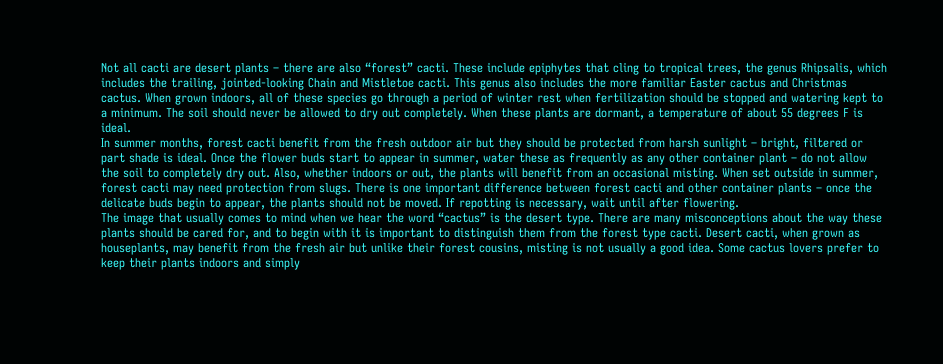Not all cacti are desert plants – there are also “forest” cacti. These include epiphytes that cling to tropical trees, the genus Rhipsalis, which includes the trailing, jointed-looking Chain and Mistletoe cacti. This genus also includes the more familiar Easter cactus and Christmas cactus. When grown indoors, all of these species go through a period of winter rest when fertilization should be stopped and watering kept to a minimum. The soil should never be allowed to dry out completely. When these plants are dormant, a temperature of about 55 degrees F is ideal.
In summer months, forest cacti benefit from the fresh outdoor air but they should be protected from harsh sunlight – bright, filtered or part shade is ideal. Once the flower buds start to appear in summer, water these as frequently as any other container plant – do not allow the soil to completely dry out. Also, whether indoors or out, the plants will benefit from an occasional misting. When set outside in summer, forest cacti may need protection from slugs. There is one important difference between forest cacti and other container plants – once the delicate buds begin to appear, the plants should not be moved. If repotting is necessary, wait until after flowering.
The image that usually comes to mind when we hear the word “cactus” is the desert type. There are many misconceptions about the way these plants should be cared for, and to begin with it is important to distinguish them from the forest type cacti. Desert cacti, when grown as houseplants, may benefit from the fresh air but unlike their forest cousins, misting is not usually a good idea. Some cactus lovers prefer to keep their plants indoors and simply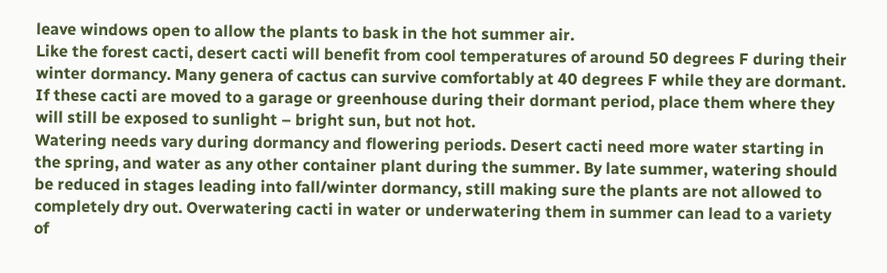leave windows open to allow the plants to bask in the hot summer air.
Like the forest cacti, desert cacti will benefit from cool temperatures of around 50 degrees F during their winter dormancy. Many genera of cactus can survive comfortably at 40 degrees F while they are dormant. If these cacti are moved to a garage or greenhouse during their dormant period, place them where they will still be exposed to sunlight – bright sun, but not hot.
Watering needs vary during dormancy and flowering periods. Desert cacti need more water starting in the spring, and water as any other container plant during the summer. By late summer, watering should be reduced in stages leading into fall/winter dormancy, still making sure the plants are not allowed to completely dry out. Overwatering cacti in water or underwatering them in summer can lead to a variety of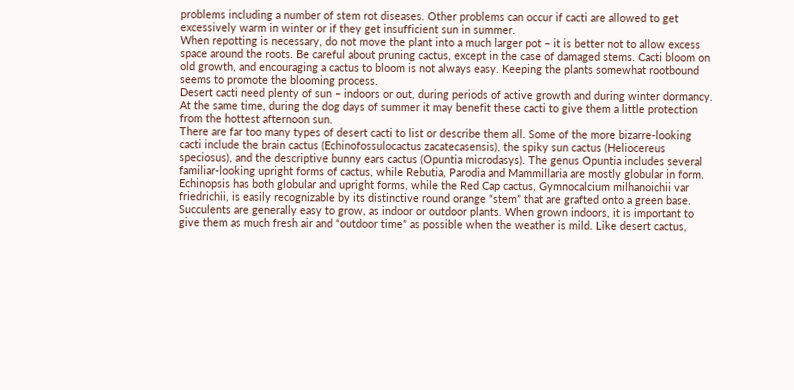problems including a number of stem rot diseases. Other problems can occur if cacti are allowed to get excessively warm in winter or if they get insufficient sun in summer.
When repotting is necessary, do not move the plant into a much larger pot – it is better not to allow excess space around the roots. Be careful about pruning cactus, except in the case of damaged stems. Cacti bloom on old growth, and encouraging a cactus to bloom is not always easy. Keeping the plants somewhat rootbound seems to promote the blooming process.
Desert cacti need plenty of sun – indoors or out, during periods of active growth and during winter dormancy. At the same time, during the dog days of summer it may benefit these cacti to give them a little protection from the hottest afternoon sun.
There are far too many types of desert cacti to list or describe them all. Some of the more bizarre-looking cacti include the brain cactus (Echinofossulocactus zacatecasensis), the spiky sun cactus (Heliocereus speciosus), and the descriptive bunny ears cactus (Opuntia microdasys). The genus Opuntia includes several familiar-looking upright forms of cactus, while Rebutia, Parodia and Mammillaria are mostly globular in form. Echinopsis has both globular and upright forms, while the Red Cap cactus, Gymnocalcium milhanoichii var friedrichii, is easily recognizable by its distinctive round orange “stem” that are grafted onto a green base.
Succulents are generally easy to grow, as indoor or outdoor plants. When grown indoors, it is important to give them as much fresh air and “outdoor time” as possible when the weather is mild. Like desert cactus,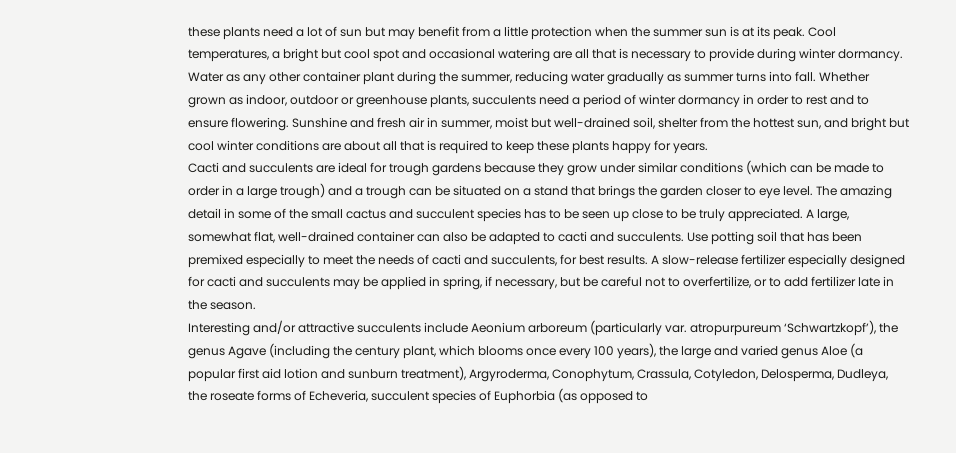these plants need a lot of sun but may benefit from a little protection when the summer sun is at its peak. Cool temperatures, a bright but cool spot and occasional watering are all that is necessary to provide during winter dormancy. Water as any other container plant during the summer, reducing water gradually as summer turns into fall. Whether grown as indoor, outdoor or greenhouse plants, succulents need a period of winter dormancy in order to rest and to ensure flowering. Sunshine and fresh air in summer, moist but well-drained soil, shelter from the hottest sun, and bright but cool winter conditions are about all that is required to keep these plants happy for years.
Cacti and succulents are ideal for trough gardens because they grow under similar conditions (which can be made to order in a large trough) and a trough can be situated on a stand that brings the garden closer to eye level. The amazing detail in some of the small cactus and succulent species has to be seen up close to be truly appreciated. A large, somewhat flat, well-drained container can also be adapted to cacti and succulents. Use potting soil that has been premixed especially to meet the needs of cacti and succulents, for best results. A slow-release fertilizer especially designed for cacti and succulents may be applied in spring, if necessary, but be careful not to overfertilize, or to add fertilizer late in the season.
Interesting and/or attractive succulents include Aeonium arboreum (particularly var. atropurpureum ‘Schwartzkopf’), the genus Agave (including the century plant, which blooms once every 100 years), the large and varied genus Aloe (a popular first aid lotion and sunburn treatment), Argyroderma, Conophytum, Crassula, Cotyledon, Delosperma, Dudleya, the roseate forms of Echeveria, succulent species of Euphorbia (as opposed to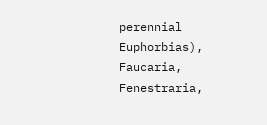perennial Euphorbias), Faucaria, Fenestraria,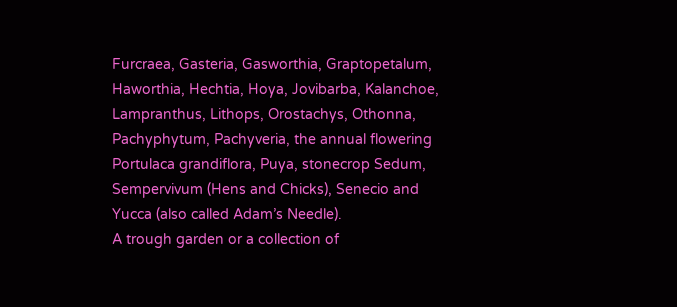Furcraea, Gasteria, Gasworthia, Graptopetalum, Haworthia, Hechtia, Hoya, Jovibarba, Kalanchoe, Lampranthus, Lithops, Orostachys, Othonna, Pachyphytum, Pachyveria, the annual flowering Portulaca grandiflora, Puya, stonecrop Sedum, Sempervivum (Hens and Chicks), Senecio and Yucca (also called Adam’s Needle).
A trough garden or a collection of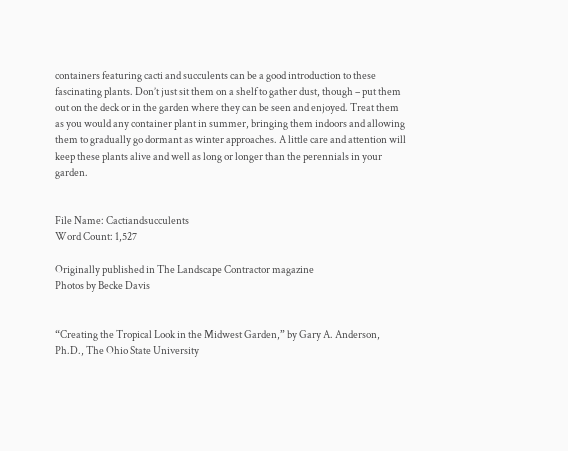containers featuring cacti and succulents can be a good introduction to these fascinating plants. Don’t just sit them on a shelf to gather dust, though – put them out on the deck or in the garden where they can be seen and enjoyed. Treat them as you would any container plant in summer, bringing them indoors and allowing them to gradually go dormant as winter approaches. A little care and attention will keep these plants alive and well as long or longer than the perennials in your garden.


File Name: Cactiandsucculents
Word Count: 1,527

Originally published in The Landscape Contractor magazine
Photos by Becke Davis


“Creating the Tropical Look in the Midwest Garden,” by Gary A. Anderson, Ph.D., The Ohio State University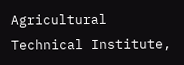Agricultural Technical Institute,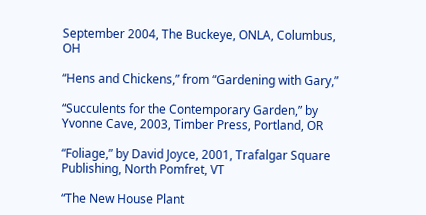September 2004, The Buckeye, ONLA, Columbus, OH

“Hens and Chickens,” from “Gardening with Gary,”

“Succulents for the Contemporary Garden,” by Yvonne Cave, 2003, Timber Press, Portland, OR

“Foliage,” by David Joyce, 2001, Trafalgar Square Publishing, North Pomfret, VT

“The New House Plant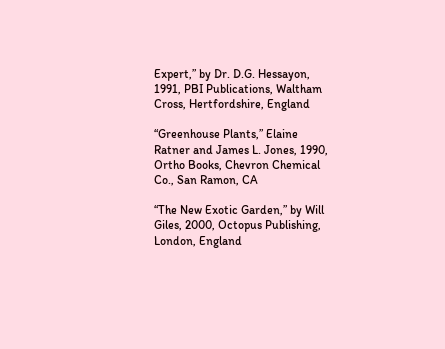Expert,” by Dr. D.G. Hessayon, 1991, PBI Publications, Waltham Cross, Hertfordshire, England

“Greenhouse Plants,” Elaine Ratner and James L. Jones, 1990, Ortho Books, Chevron Chemical Co., San Ramon, CA

“The New Exotic Garden,” by Will Giles, 2000, Octopus Publishing, London, England